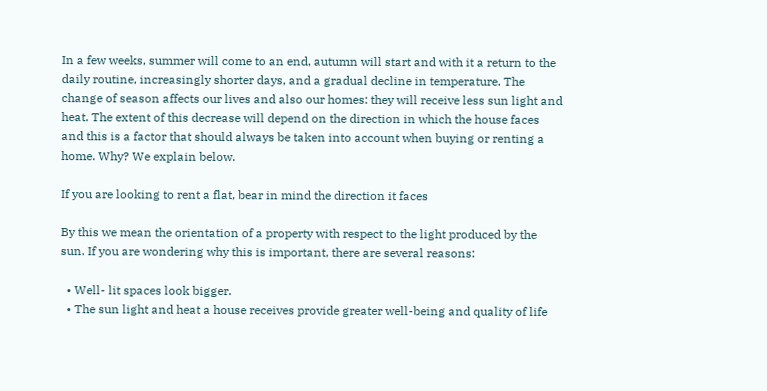In a few weeks, summer will come to an end, autumn will start and with it a return to the daily routine, increasingly shorter days, and a gradual decline in temperature. The change of season affects our lives and also our homes: they will receive less sun light and heat. The extent of this decrease will depend on the direction in which the house faces and this is a factor that should always be taken into account when buying or renting a home. Why? We explain below.

If you are looking to rent a flat, bear in mind the direction it faces

By this we mean the orientation of a property with respect to the light produced by the sun. If you are wondering why this is important, there are several reasons:

  • Well- lit spaces look bigger.
  • The sun light and heat a house receives provide greater well-being and quality of life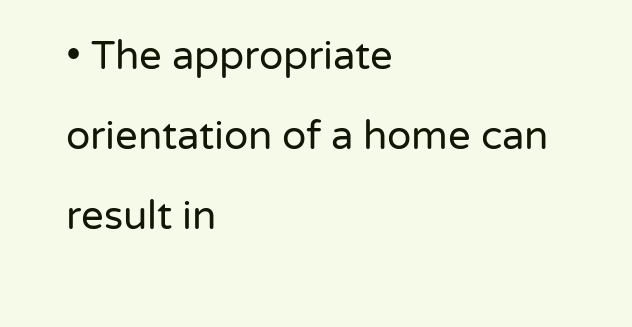• The appropriate orientation of a home can result in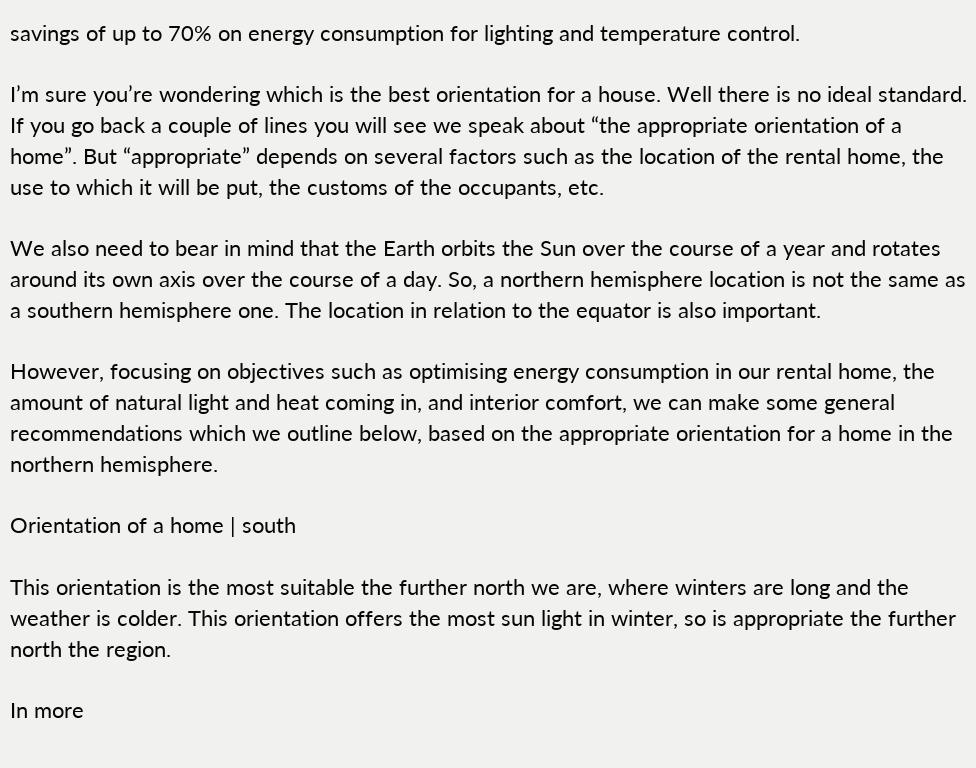savings of up to 70% on energy consumption for lighting and temperature control.

I’m sure you’re wondering which is the best orientation for a house. Well there is no ideal standard. If you go back a couple of lines you will see we speak about “the appropriate orientation of a home”. But “appropriate” depends on several factors such as the location of the rental home, the use to which it will be put, the customs of the occupants, etc.

We also need to bear in mind that the Earth orbits the Sun over the course of a year and rotates around its own axis over the course of a day. So, a northern hemisphere location is not the same as a southern hemisphere one. The location in relation to the equator is also important.

However, focusing on objectives such as optimising energy consumption in our rental home, the amount of natural light and heat coming in, and interior comfort, we can make some general recommendations which we outline below, based on the appropriate orientation for a home in the northern hemisphere.

Orientation of a home | south

This orientation is the most suitable the further north we are, where winters are long and the weather is colder. This orientation offers the most sun light in winter, so is appropriate the further north the region.

In more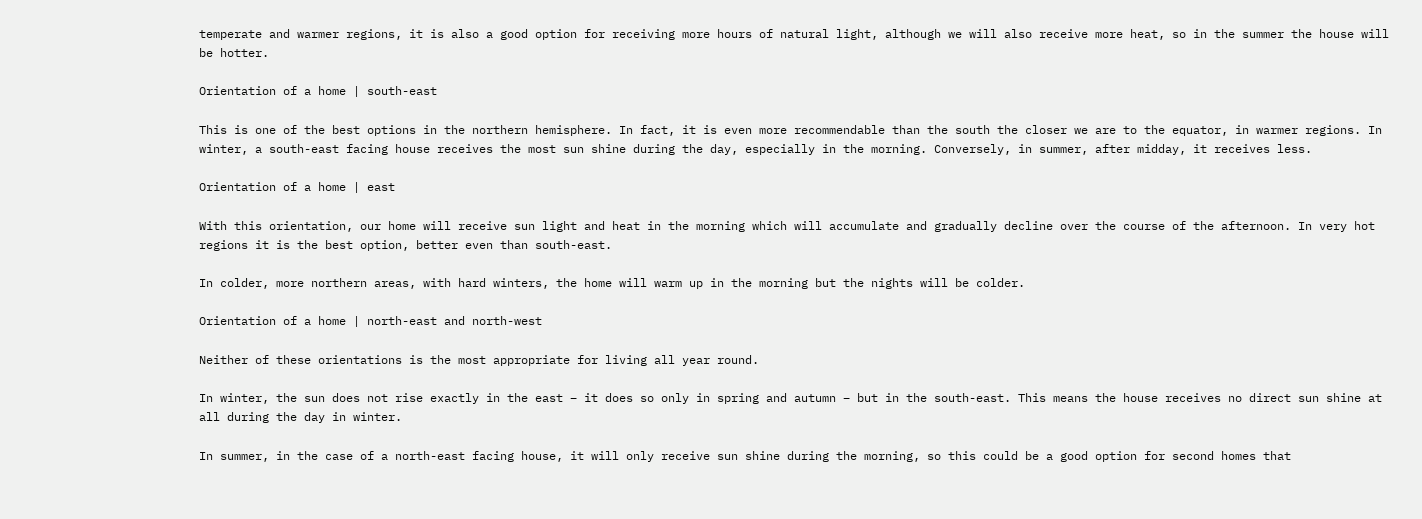temperate and warmer regions, it is also a good option for receiving more hours of natural light, although we will also receive more heat, so in the summer the house will be hotter.

Orientation of a home | south-east

This is one of the best options in the northern hemisphere. In fact, it is even more recommendable than the south the closer we are to the equator, in warmer regions. In winter, a south-east facing house receives the most sun shine during the day, especially in the morning. Conversely, in summer, after midday, it receives less.

Orientation of a home | east

With this orientation, our home will receive sun light and heat in the morning which will accumulate and gradually decline over the course of the afternoon. In very hot regions it is the best option, better even than south-east.

In colder, more northern areas, with hard winters, the home will warm up in the morning but the nights will be colder.

Orientation of a home | north-east and north-west

Neither of these orientations is the most appropriate for living all year round.

In winter, the sun does not rise exactly in the east – it does so only in spring and autumn – but in the south-east. This means the house receives no direct sun shine at all during the day in winter.

In summer, in the case of a north-east facing house, it will only receive sun shine during the morning, so this could be a good option for second homes that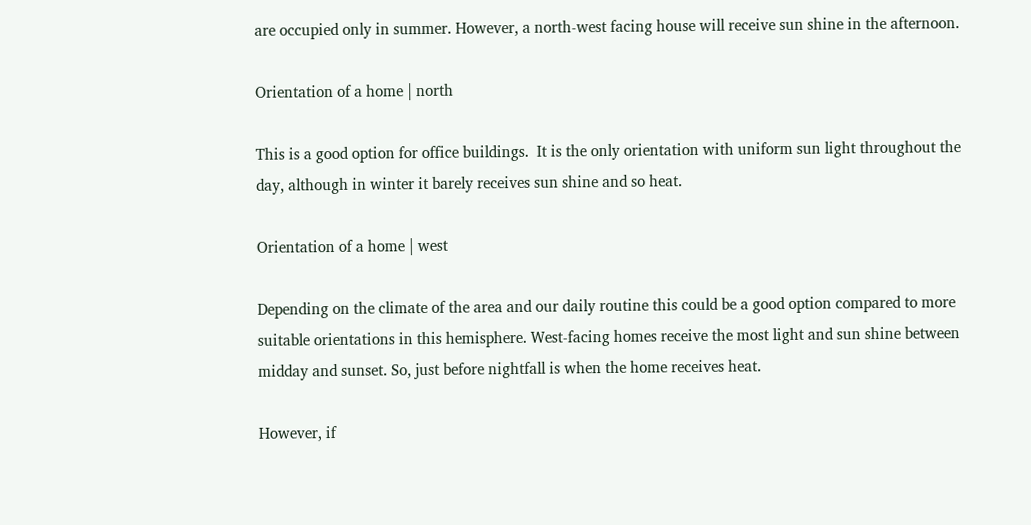are occupied only in summer. However, a north-west facing house will receive sun shine in the afternoon.

Orientation of a home | north

This is a good option for office buildings.  It is the only orientation with uniform sun light throughout the day, although in winter it barely receives sun shine and so heat.

Orientation of a home | west

Depending on the climate of the area and our daily routine this could be a good option compared to more suitable orientations in this hemisphere. West-facing homes receive the most light and sun shine between midday and sunset. So, just before nightfall is when the home receives heat.

However, if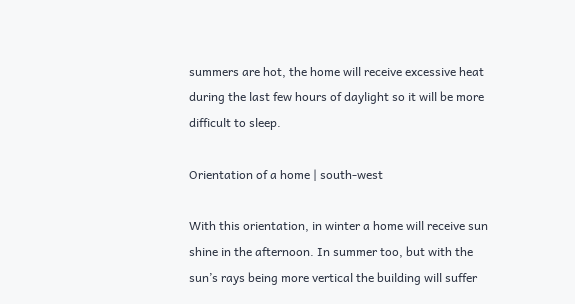summers are hot, the home will receive excessive heat during the last few hours of daylight so it will be more difficult to sleep.

Orientation of a home | south-west

With this orientation, in winter a home will receive sun shine in the afternoon. In summer too, but with the sun’s rays being more vertical the building will suffer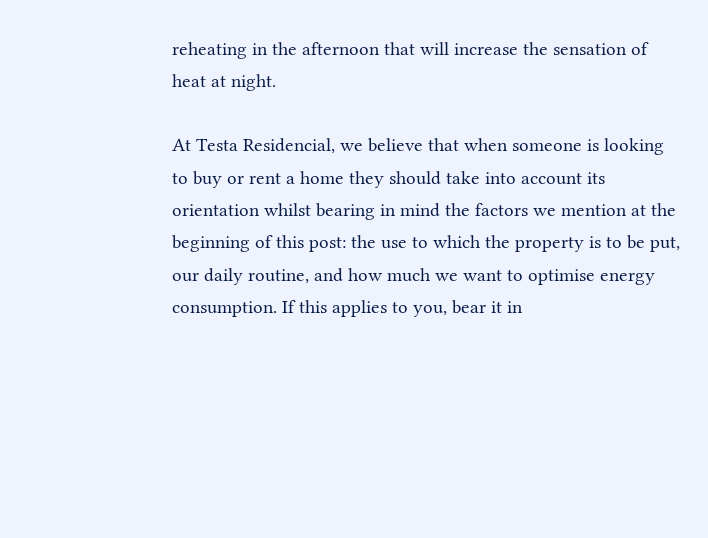reheating in the afternoon that will increase the sensation of heat at night.

At Testa Residencial, we believe that when someone is looking to buy or rent a home they should take into account its orientation whilst bearing in mind the factors we mention at the beginning of this post: the use to which the property is to be put, our daily routine, and how much we want to optimise energy consumption. If this applies to you, bear it in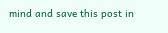mind and save this post in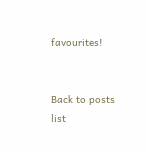favourites!


Back to posts list